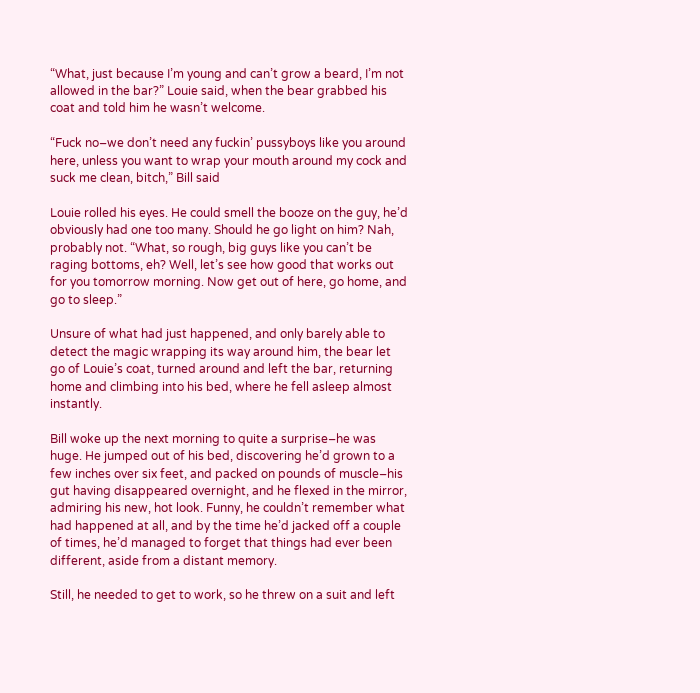“What, just because I’m young and can’t grow a beard, I’m not allowed in the bar?” Louie said, when the bear grabbed his coat and told him he wasn’t welcome.

“Fuck no–we don’t need any fuckin’ pussyboys like you around here, unless you want to wrap your mouth around my cock and suck me clean, bitch,” Bill said

Louie rolled his eyes. He could smell the booze on the guy, he’d obviously had one too many. Should he go light on him? Nah, probably not. “What, so rough, big guys like you can’t be raging bottoms, eh? Well, let’s see how good that works out for you tomorrow morning. Now get out of here, go home, and go to sleep.”

Unsure of what had just happened, and only barely able to detect the magic wrapping its way around him, the bear let go of Louie’s coat, turned around and left the bar, returning home and climbing into his bed, where he fell asleep almost instantly.

Bill woke up the next morning to quite a surprise–he was huge. He jumped out of his bed, discovering he’d grown to a few inches over six feet, and packed on pounds of muscle–his gut having disappeared overnight, and he flexed in the mirror, admiring his new, hot look. Funny, he couldn’t remember what had happened at all, and by the time he’d jacked off a couple of times, he’d managed to forget that things had ever been different, aside from a distant memory.

Still, he needed to get to work, so he threw on a suit and left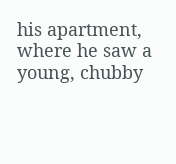his apartment, where he saw a young, chubby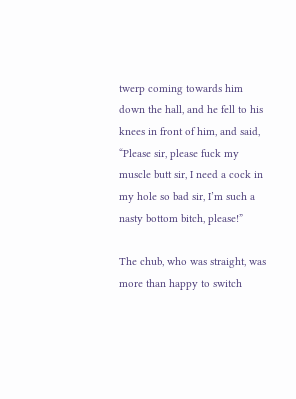twerp coming towards him down the hall, and he fell to his knees in front of him, and said, “Please sir, please fuck my muscle butt sir, I need a cock in my hole so bad sir, I’m such a nasty bottom bitch, please!”

The chub, who was straight, was more than happy to switch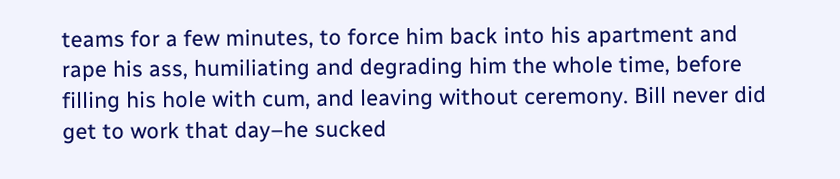teams for a few minutes, to force him back into his apartment and rape his ass, humiliating and degrading him the whole time, before filling his hole with cum, and leaving without ceremony. Bill never did get to work that day–he sucked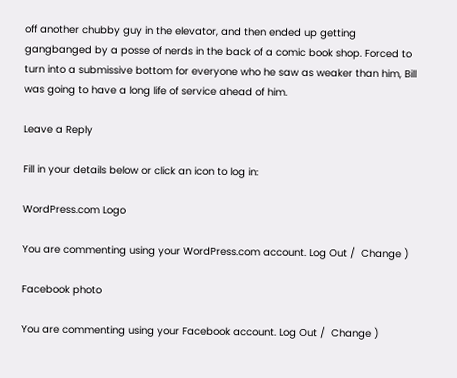off another chubby guy in the elevator, and then ended up getting gangbanged by a posse of nerds in the back of a comic book shop. Forced to turn into a submissive bottom for everyone who he saw as weaker than him, Bill was going to have a long life of service ahead of him.

Leave a Reply

Fill in your details below or click an icon to log in:

WordPress.com Logo

You are commenting using your WordPress.com account. Log Out /  Change )

Facebook photo

You are commenting using your Facebook account. Log Out /  Change )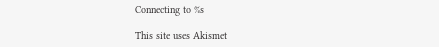Connecting to %s

This site uses Akismet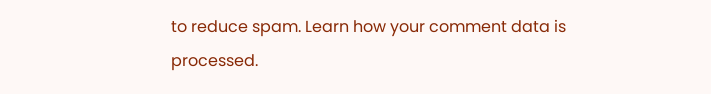to reduce spam. Learn how your comment data is processed.